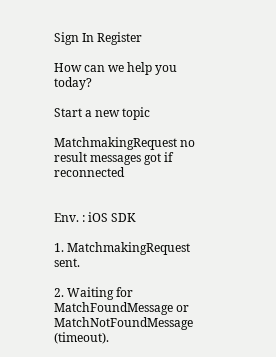Sign In Register

How can we help you today?

Start a new topic

MatchmakingRequest no result messages got if reconnected


Env. : iOS SDK

1. MatchmakingRequest sent.

2. Waiting for MatchFoundMessage or MatchNotFoundMessage (timeout).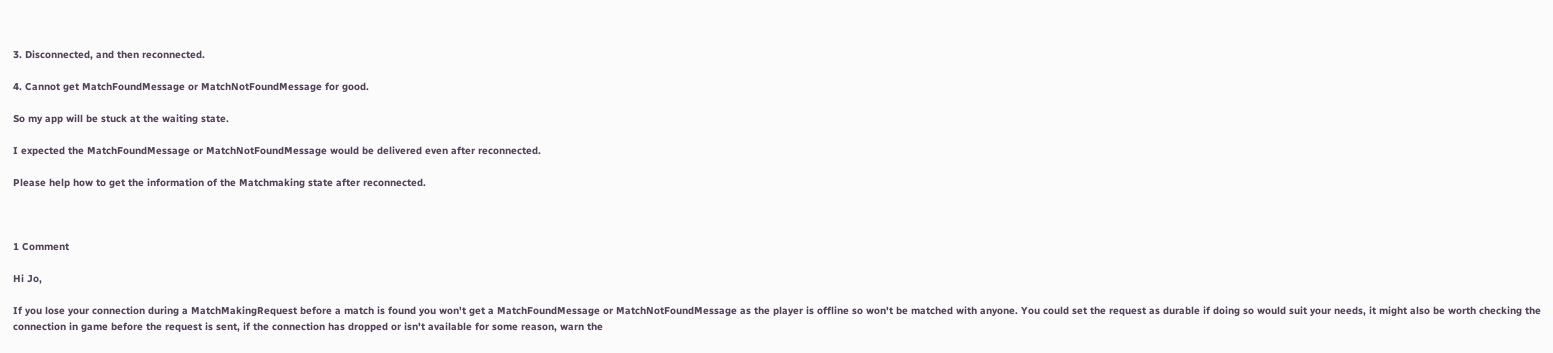3. Disconnected, and then reconnected.

4. Cannot get MatchFoundMessage or MatchNotFoundMessage for good.

So my app will be stuck at the waiting state.

I expected the MatchFoundMessage or MatchNotFoundMessage would be delivered even after reconnected.

Please help how to get the information of the Matchmaking state after reconnected.



1 Comment

Hi Jo,

If you lose your connection during a MatchMakingRequest before a match is found you won't get a MatchFoundMessage or MatchNotFoundMessage as the player is offline so won't be matched with anyone. You could set the request as durable if doing so would suit your needs, it might also be worth checking the connection in game before the request is sent, if the connection has dropped or isn't available for some reason, warn the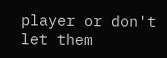player or don't let them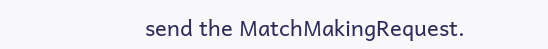send the MatchMakingRequest.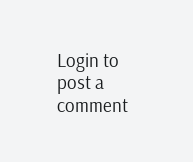Login to post a comment